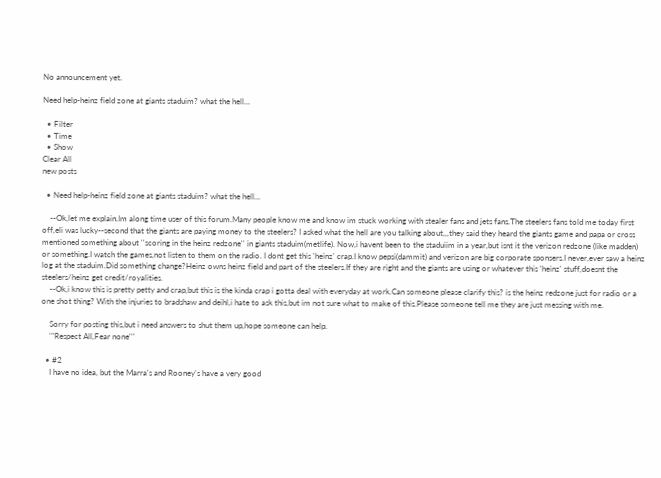No announcement yet.

Need help-heinz field zone at giants staduim? what the hell...

  • Filter
  • Time
  • Show
Clear All
new posts

  • Need help-heinz field zone at giants staduim? what the hell...

    --Ok,let me explain.Im along time user of this forum.Many people know me and know im stuck working with stealer fans and jets fans.The steelers fans told me today first off,eli was lucky--second that the giants are paying money to the steelers? I asked what the hell are you talking about,,,they said they heard the giants game and papa or cross mentioned something about ''scoring in the heinz redzone'' in giants staduim(metlife). Now,i havent been to the staduiim in a year,but isnt it the verizon redzone (like madden) or something.I watch the games,not listen to them on the radio. I dont get this 'heinz' crap.I know pepsi(dammit) and verizon are big corporate sponsers.I never,ever saw a heinz log at the staduim.Did something change?Heinz owns heinz field and part of the steelers.If they are right and the giants are using or whatever this 'heinz' stuff,doesnt the steelers/heinz get credit/royalities.
    --Ok,i know this is pretty petty and crap,but this is the kinda crap i gotta deal with everyday at work.Can someone please clarify this? is the heinz redzone just for radio or a one shot thing? With the injuries to bradshaw and deihl,i hate to ask this,but im not sure what to make of this.Please someone tell me they are just messing with me.

    Sorry for posting this,but i need answers to shut them up,hope someone can help.
    '"Respect All,Fear none'''

  • #2
    I have no idea, but the Marra's and Rooney's have a very good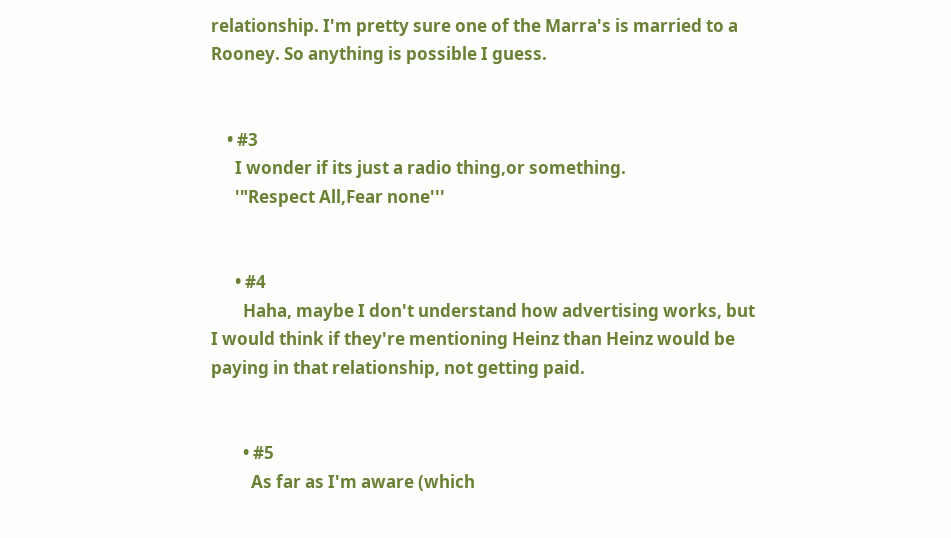relationship. I'm pretty sure one of the Marra's is married to a Rooney. So anything is possible I guess.


    • #3
      I wonder if its just a radio thing,or something.
      '"Respect All,Fear none'''


      • #4
        Haha, maybe I don't understand how advertising works, but I would think if they're mentioning Heinz than Heinz would be paying in that relationship, not getting paid.


        • #5
          As far as I'm aware (which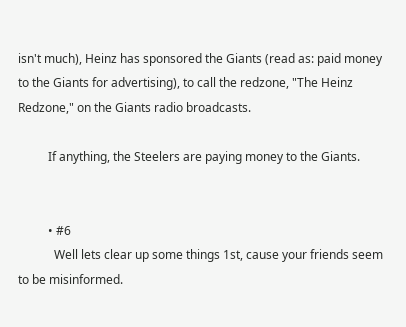isn't much), Heinz has sponsored the Giants (read as: paid money to the Giants for advertising), to call the redzone, "The Heinz Redzone," on the Giants radio broadcasts.

          If anything, the Steelers are paying money to the Giants.


          • #6
            Well lets clear up some things 1st, cause your friends seem to be misinformed.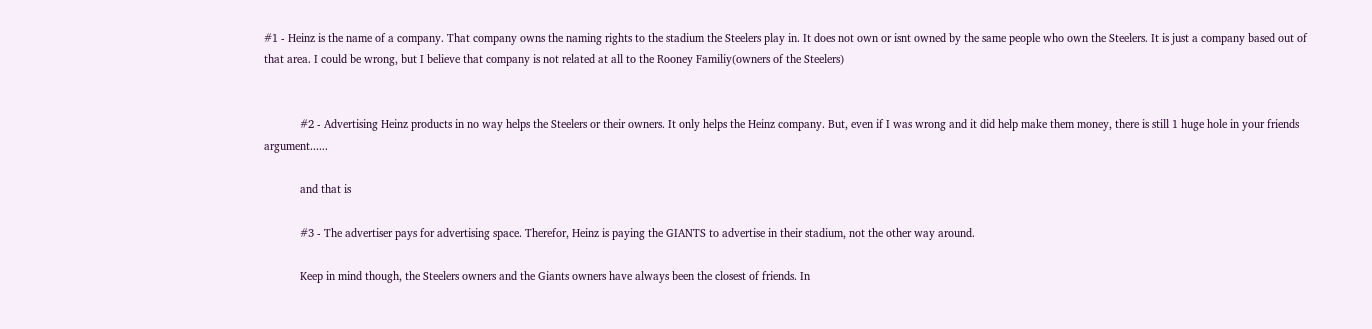#1 - Heinz is the name of a company. That company owns the naming rights to the stadium the Steelers play in. It does not own or isnt owned by the same people who own the Steelers. It is just a company based out of that area. I could be wrong, but I believe that company is not related at all to the Rooney Familiy(owners of the Steelers)


            #2 - Advertising Heinz products in no way helps the Steelers or their owners. It only helps the Heinz company. But, even if I was wrong and it did help make them money, there is still 1 huge hole in your friends argument......

            and that is

            #3 - The advertiser pays for advertising space. Therefor, Heinz is paying the GIANTS to advertise in their stadium, not the other way around.

            Keep in mind though, the Steelers owners and the Giants owners have always been the closest of friends. In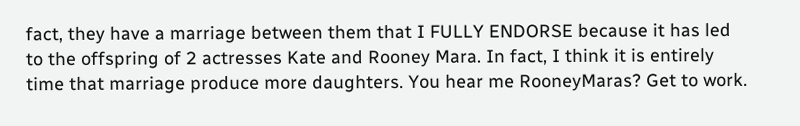fact, they have a marriage between them that I FULLY ENDORSE because it has led to the offspring of 2 actresses Kate and Rooney Mara. In fact, I think it is entirely time that marriage produce more daughters. You hear me RooneyMaras? Get to work.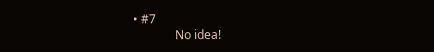• #7
              No idea!